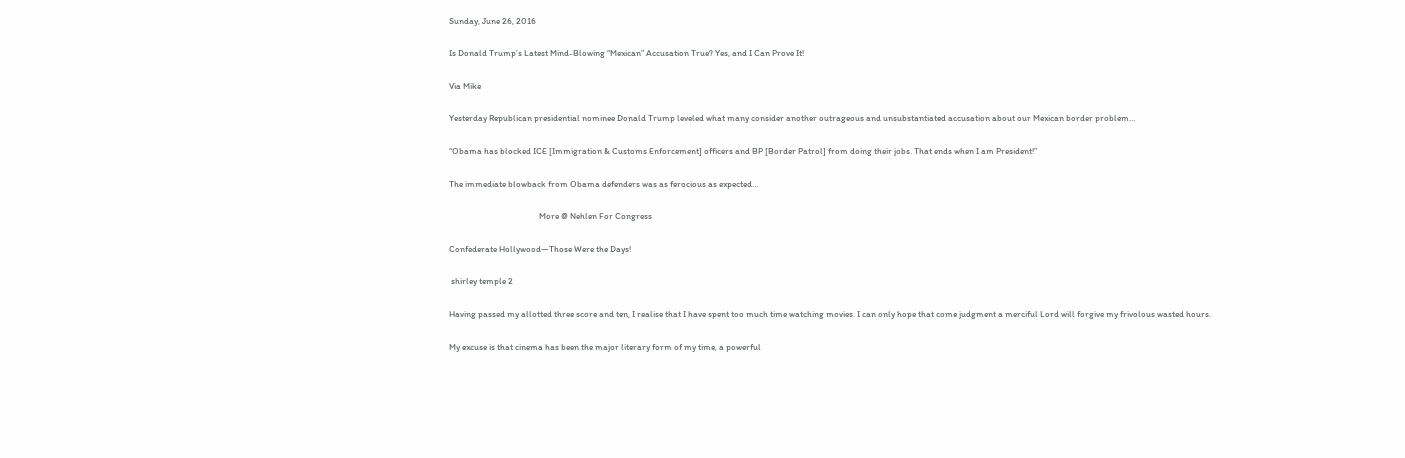Sunday, June 26, 2016

Is Donald Trump’s Latest Mind-Blowing “Mexican” Accusation True? Yes, and I Can Prove It!

Via Mike

Yesterday Republican presidential nominee Donald Trump leveled what many consider another outrageous and unsubstantiated accusation about our Mexican border problem…

“Obama has blocked ICE [Immigration & Customs Enforcement] officers and BP [Border Patrol] from doing their jobs. That ends when I am President!”

The immediate blowback from Obama defenders was as ferocious as expected…

                                             More @ Nehlen For Congress

Confederate Hollywood—Those Were the Days!

 shirley temple 2

Having passed my allotted three score and ten, I realise that I have spent too much time watching movies. I can only hope that come judgment a merciful Lord will forgive my frivolous wasted hours.

My excuse is that cinema has been the major literary form of my time, a powerful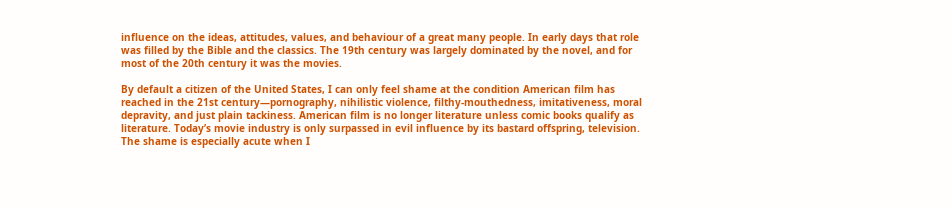influence on the ideas, attitudes, values, and behaviour of a great many people. In early days that role was filled by the Bible and the classics. The 19th century was largely dominated by the novel, and for most of the 20th century it was the movies.

By default a citizen of the United States, I can only feel shame at the condition American film has reached in the 21st century—pornography, nihilistic violence, filthy-mouthedness, imitativeness, moral depravity, and just plain tackiness. American film is no longer literature unless comic books qualify as literature. Today’s movie industry is only surpassed in evil influence by its bastard offspring, television. The shame is especially acute when I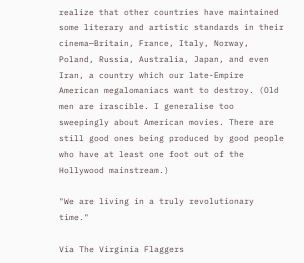realize that other countries have maintained some literary and artistic standards in their cinema—Britain, France, Italy, Norway, Poland, Russia, Australia, Japan, and even Iran, a country which our late-Empire American megalomaniacs want to destroy. (Old men are irascible. I generalise too sweepingly about American movies. There are still good ones being produced by good people who have at least one foot out of the Hollywood mainstream.)

"We are living in a truly revolutionary time."

Via The Virginia Flaggers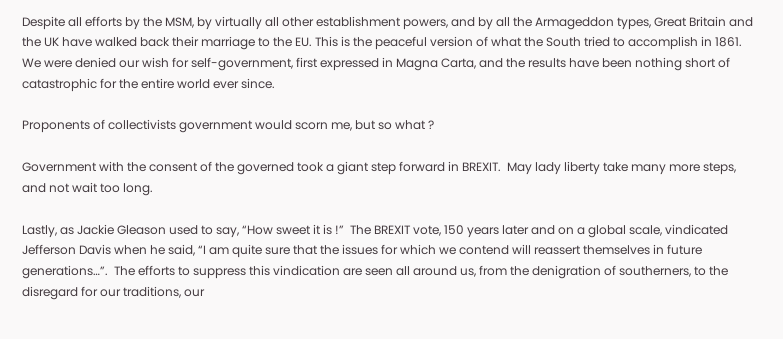Despite all efforts by the MSM, by virtually all other establishment powers, and by all the Armageddon types, Great Britain and the UK have walked back their marriage to the EU. This is the peaceful version of what the South tried to accomplish in 1861.  We were denied our wish for self-government, first expressed in Magna Carta, and the results have been nothing short of catastrophic for the entire world ever since.

Proponents of collectivists government would scorn me, but so what ?

Government with the consent of the governed took a giant step forward in BREXIT.  May lady liberty take many more steps, and not wait too long.

Lastly, as Jackie Gleason used to say, “How sweet it is !”  The BREXIT vote, 150 years later and on a global scale, vindicated Jefferson Davis when he said, “I am quite sure that the issues for which we contend will reassert themselves in future generations…”.  The efforts to suppress this vindication are seen all around us, from the denigration of southerners, to the disregard for our traditions, our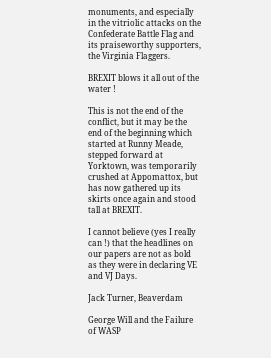monuments, and especially in the vitriolic attacks on the Confederate Battle Flag and its praiseworthy supporters, the Virginia Flaggers.

BREXIT blows it all out of the water !

This is not the end of the conflict, but it may be the end of the beginning which started at Runny Meade, stepped forward at Yorktown, was temporarily crushed at Appomattox, but has now gathered up its skirts once again and stood tall at BREXIT.

I cannot believe (yes I really can !) that the headlines on our papers are not as bold as they were in declaring VE and VJ Days.

Jack Turner, Beaverdam

George Will and the Failure of WASP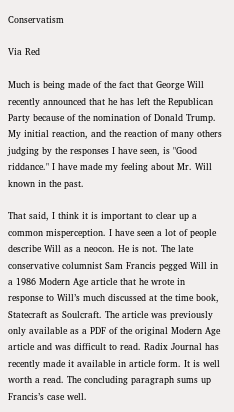Conservatism

Via Red

Much is being made of the fact that George Will recently announced that he has left the Republican Party because of the nomination of Donald Trump. My initial reaction, and the reaction of many others judging by the responses I have seen, is "Good riddance." I have made my feeling about Mr. Will known in the past.

That said, I think it is important to clear up a common misperception. I have seen a lot of people describe Will as a neocon. He is not. The late conservative columnist Sam Francis pegged Will in a 1986 Modern Age article that he wrote in response to Will’s much discussed at the time book, Statecraft as Soulcraft. The article was previously only available as a PDF of the original Modern Age article and was difficult to read. Radix Journal has recently made it available in article form. It is well worth a read. The concluding paragraph sums up Francis’s case well.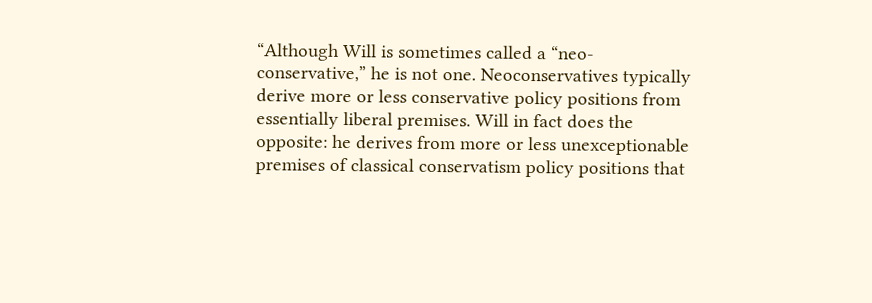“Although Will is sometimes called a “neo-conservative,” he is not one. Neoconservatives typically derive more or less conservative policy positions from essentially liberal premises. Will in fact does the opposite: he derives from more or less unexceptionable premises of classical conservatism policy positions that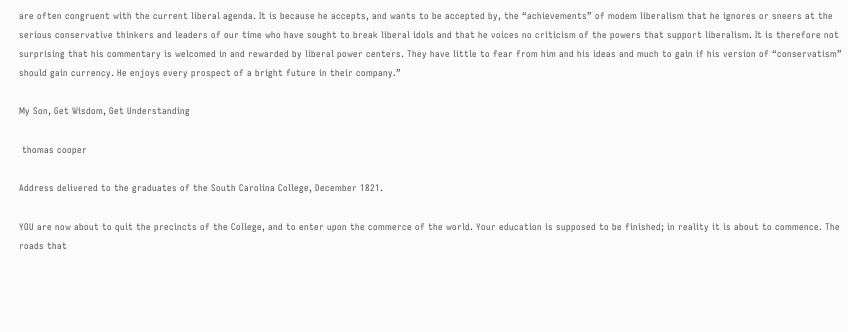are often congruent with the current liberal agenda. It is because he accepts, and wants to be accepted by, the “achievements” of modem liberalism that he ignores or sneers at the serious conservative thinkers and leaders of our time who have sought to break liberal idols and that he voices no criticism of the powers that support liberalism. It is therefore not surprising that his commentary is welcomed in and rewarded by liberal power centers. They have little to fear from him and his ideas and much to gain if his version of “conservatism” should gain currency. He enjoys every prospect of a bright future in their company.”

My Son, Get Wisdom, Get Understanding

 thomas cooper

Address delivered to the graduates of the South Carolina College, December 1821.

YOU are now about to quit the precincts of the College, and to enter upon the commerce of the world. Your education is supposed to be finished; in reality it is about to commence. The roads that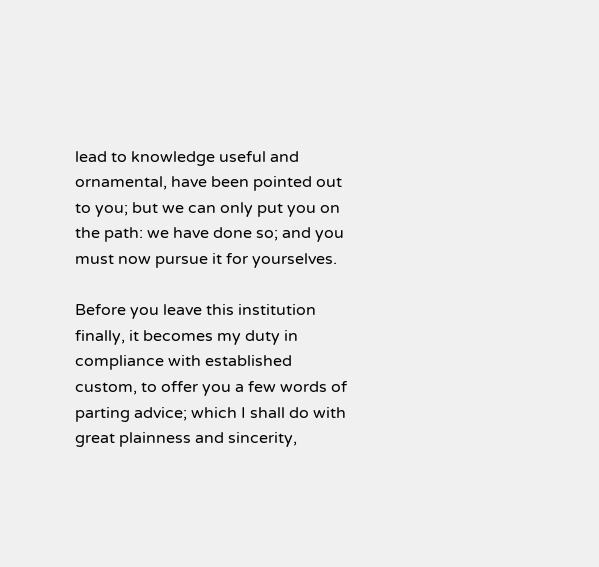lead to knowledge useful and ornamental, have been pointed out to you; but we can only put you on the path: we have done so; and you must now pursue it for yourselves.

Before you leave this institution finally, it becomes my duty in compliance with established custom, to offer you a few words of parting advice; which I shall do with great plainness and sincerity,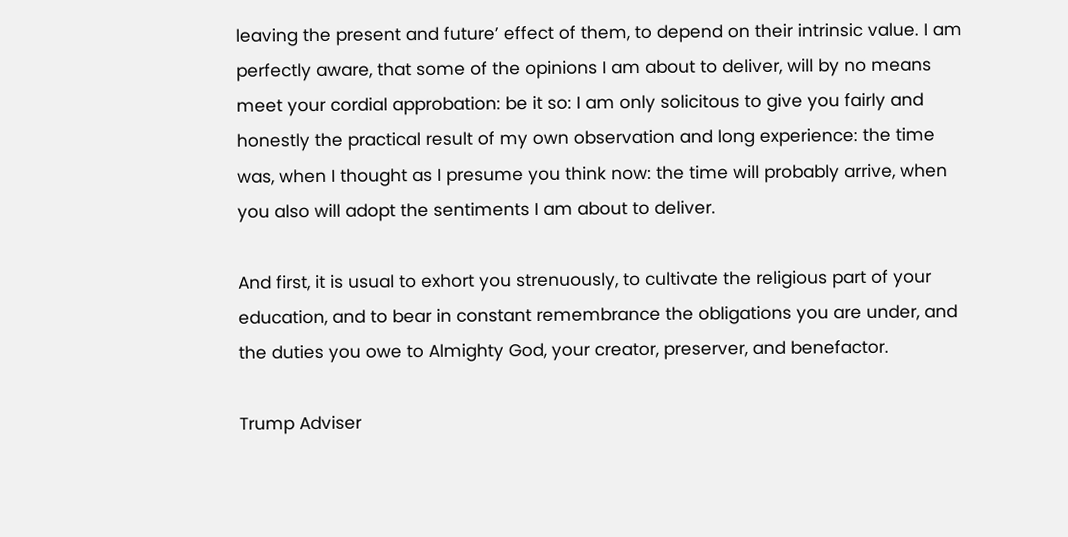leaving the present and future’ effect of them, to depend on their intrinsic value. I am perfectly aware, that some of the opinions I am about to deliver, will by no means meet your cordial approbation: be it so: I am only solicitous to give you fairly and honestly the practical result of my own observation and long experience: the time was, when I thought as I presume you think now: the time will probably arrive, when you also will adopt the sentiments I am about to deliver.

And first, it is usual to exhort you strenuously, to cultivate the religious part of your education, and to bear in constant remembrance the obligations you are under, and the duties you owe to Almighty God, your creator, preserver, and benefactor.

Trump Adviser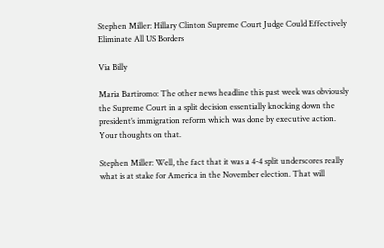Stephen Miller: Hillary Clinton Supreme Court Judge Could Effectively Eliminate All US Borders

Via Billy

Maria Bartiromo: The other news headline this past week was obviously the Supreme Court in a split decision essentially knocking down the president’s immigration reform which was done by executive action. Your thoughts on that.

Stephen Miller: Well, the fact that it was a 4-4 split underscores really what is at stake for America in the November election. That will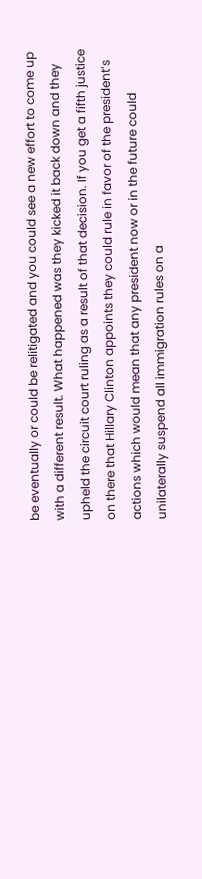be eventually or could be relitigated and you could see a new effort to come up with a different result. What happened was they kicked it back down and they upheld the circuit court ruling as a result of that decision. If you get a fifth justice on there that Hillary Clinton appoints they could rule in favor of the president’s actions which would mean that any president now or in the future could unilaterally suspend all immigration rules on a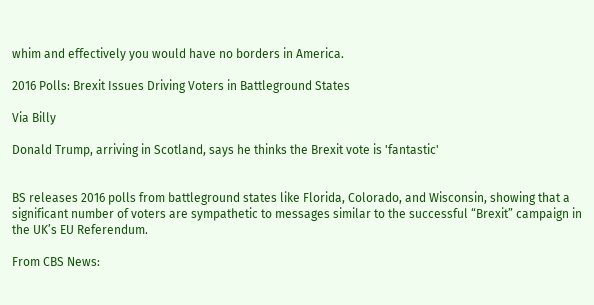whim and effectively you would have no borders in America.

2016 Polls: Brexit Issues Driving Voters in Battleground States

Via Billy

Donald Trump, arriving in Scotland, says he thinks the Brexit vote is 'fantastic'


BS releases 2016 polls from battleground states like Florida, Colorado, and Wisconsin, showing that a significant number of voters are sympathetic to messages similar to the successful “Brexit” campaign in the UK’s EU Referendum.

From CBS News: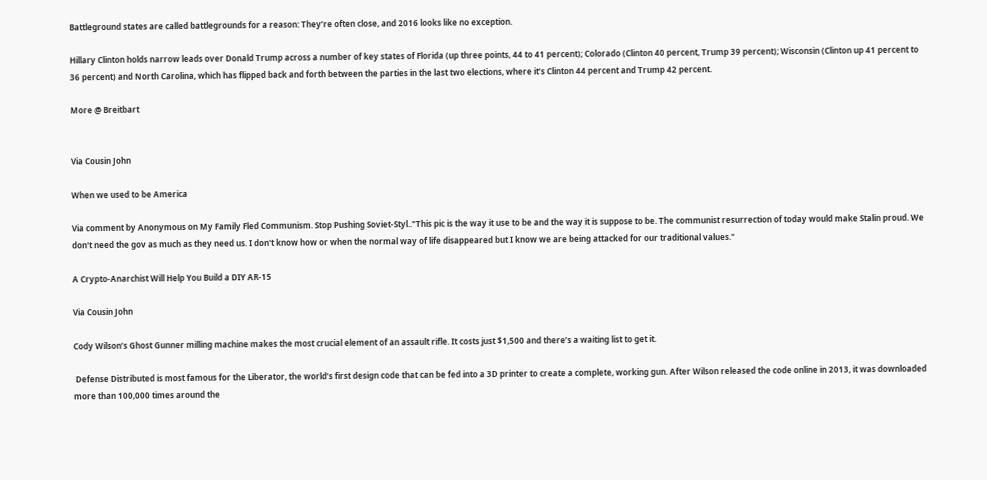Battleground states are called battlegrounds for a reason: They’re often close, and 2016 looks like no exception.

Hillary Clinton holds narrow leads over Donald Trump across a number of key states of Florida (up three points, 44 to 41 percent); Colorado (Clinton 40 percent, Trump 39 percent); Wisconsin (Clinton up 41 percent to 36 percent) and North Carolina, which has flipped back and forth between the parties in the last two elections, where it’s Clinton 44 percent and Trump 42 percent.

More @ Breitbart


Via Cousin John

When we used to be America

Via comment by Anonymous on My Family Fled Communism. Stop Pushing Soviet-Styl.."This pic is the way it use to be and the way it is suppose to be. The communist resurrection of today would make Stalin proud. We don't need the gov as much as they need us. I don't know how or when the normal way of life disappeared but I know we are being attacked for our traditional values."

A Crypto-Anarchist Will Help You Build a DIY AR-15

Via Cousin John

Cody Wilson’s Ghost Gunner milling machine makes the most crucial element of an assault rifle. It costs just $1,500 and there’s a waiting list to get it.

 Defense Distributed is most famous for the Liberator, the world’s first design code that can be fed into a 3D printer to create a complete, working gun. After Wilson released the code online in 2013, it was downloaded more than 100,000 times around the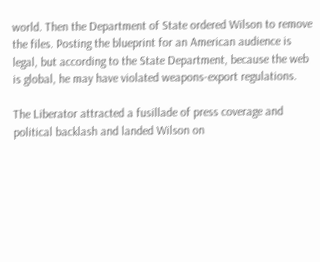world. Then the Department of State ordered Wilson to remove the files. Posting the blueprint for an American audience is legal, but according to the State Department, because the web is global, he may have violated weapons-export regulations.

The Liberator attracted a fusillade of press coverage and political backlash and landed Wilson on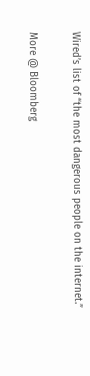Wired’s list of “the most dangerous people on the internet.”

More @ Bloomberg